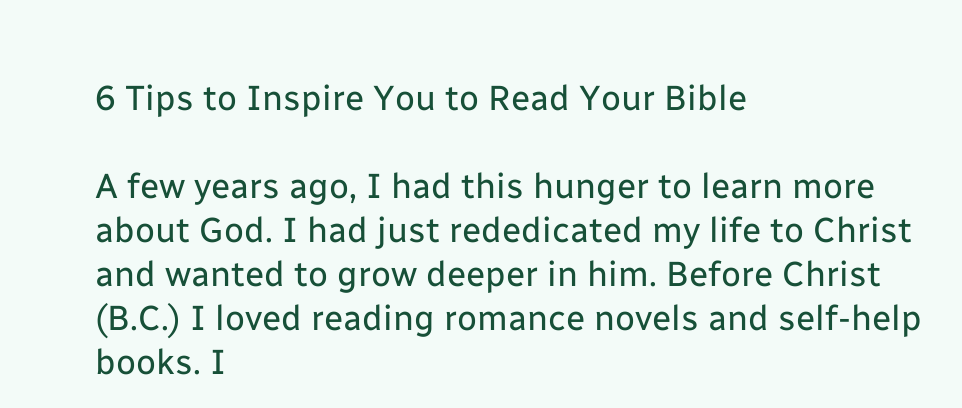6 Tips to Inspire You to Read Your Bible

A few years ago, I had this hunger to learn more about God. I had just rededicated my life to Christ and wanted to grow deeper in him. Before Christ (B.C.) I loved reading romance novels and self-help books. I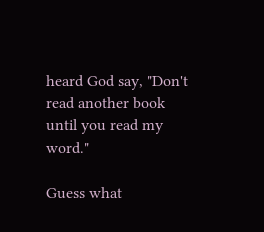heard God say, "Don't read another book until you read my word."

Guess what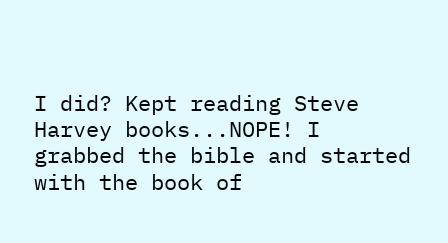I did? Kept reading Steve Harvey books...NOPE! I grabbed the bible and started with the book of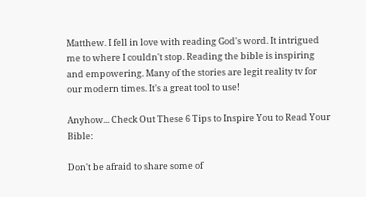Matthew. I fell in love with reading God's word. It intrigued me to where I couldn't stop. Reading the bible is inspiring and empowering. Many of the stories are legit reality tv for our modern times. It's a great tool to use!

Anyhow... Check Out These 6 Tips to Inspire You to Read Your Bible:

Don't be afraid to share some of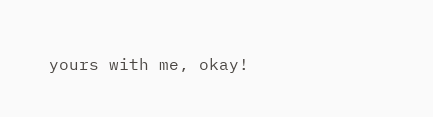yours with me, okay!